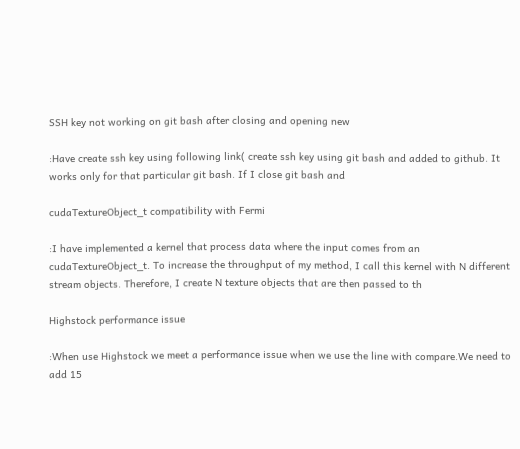SSH key not working on git bash after closing and opening new

:Have create ssh key using following link( create ssh key using git bash and added to github. It works only for that particular git bash. If I close git bash and

cudaTextureObject_t compatibility with Fermi

:I have implemented a kernel that process data where the input comes from an cudaTextureObject_t. To increase the throughput of my method, I call this kernel with N different stream objects. Therefore, I create N texture objects that are then passed to th

Highstock performance issue

:When use Highstock we meet a performance issue when we use the line with compare.We need to add 15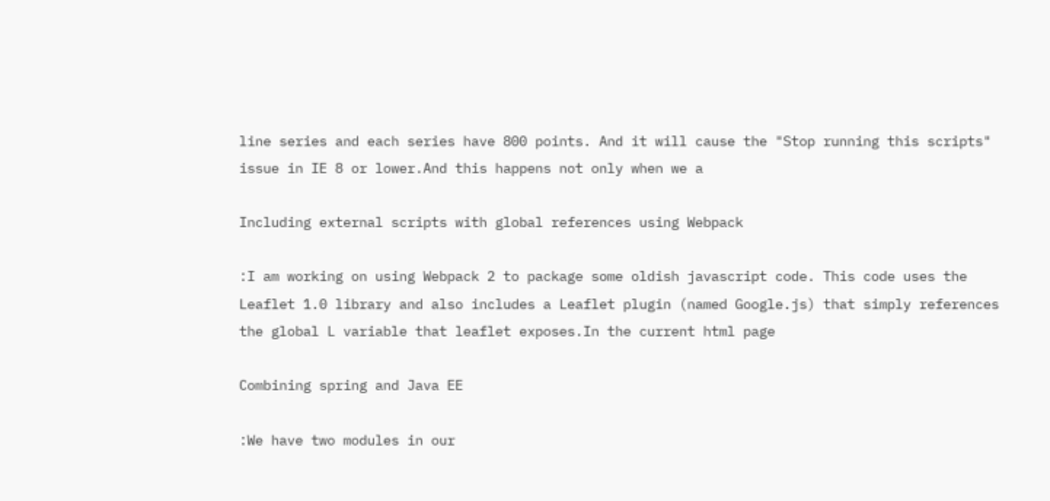line series and each series have 800 points. And it will cause the "Stop running this scripts" issue in IE 8 or lower.And this happens not only when we a

Including external scripts with global references using Webpack

:I am working on using Webpack 2 to package some oldish javascript code. This code uses the Leaflet 1.0 library and also includes a Leaflet plugin (named Google.js) that simply references the global L variable that leaflet exposes.In the current html page

Combining spring and Java EE

:We have two modules in our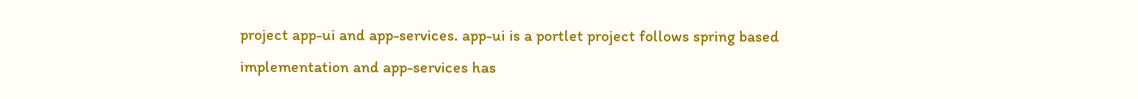project app-ui and app-services. app-ui is a portlet project follows spring based implementation and app-services has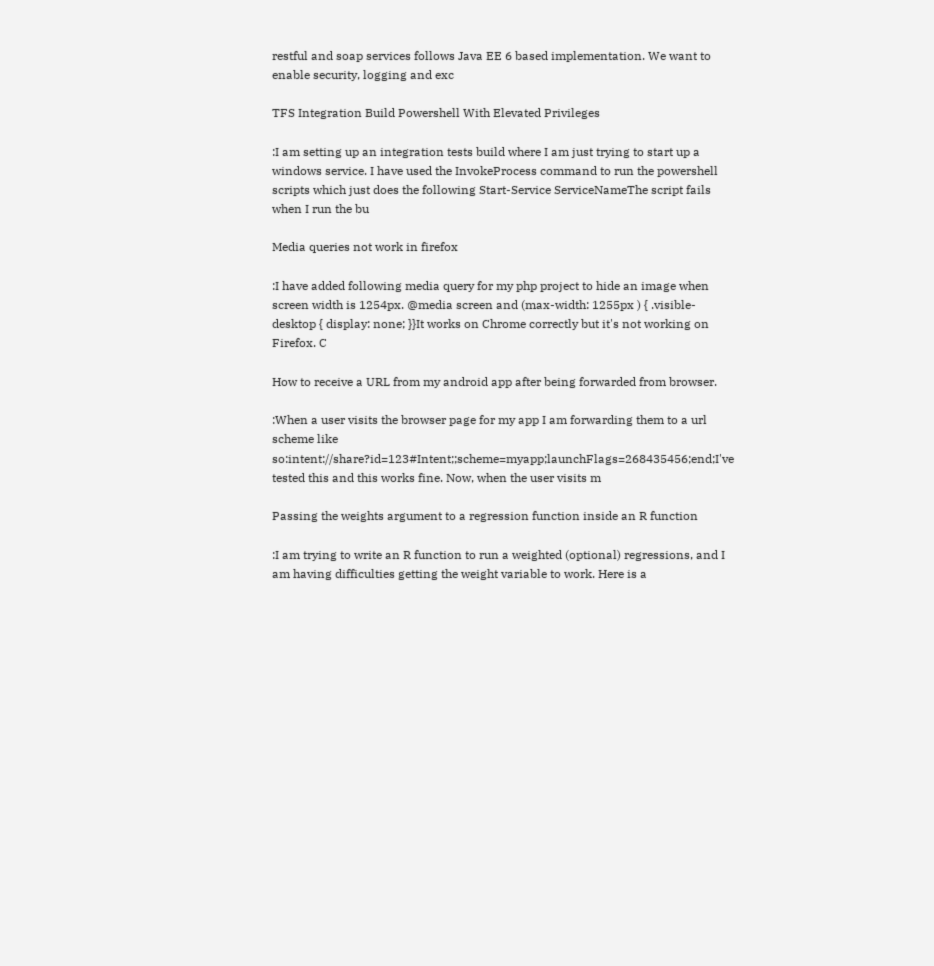restful and soap services follows Java EE 6 based implementation. We want to enable security, logging and exc

TFS Integration Build Powershell With Elevated Privileges

:I am setting up an integration tests build where I am just trying to start up a windows service. I have used the InvokeProcess command to run the powershell scripts which just does the following Start-Service ServiceNameThe script fails when I run the bu

Media queries not work in firefox

:I have added following media query for my php project to hide an image when screen width is 1254px. @media screen and (max-width: 1255px ) { .visible-desktop { display: none; }}It works on Chrome correctly but it's not working on Firefox. C

How to receive a URL from my android app after being forwarded from browser.

:When a user visits the browser page for my app I am forwarding them to a url scheme like so:intent://share?id=123#Intent;;scheme=myapp;launchFlags=268435456;end;I've tested this and this works fine. Now, when the user visits m

Passing the weights argument to a regression function inside an R function

:I am trying to write an R function to run a weighted (optional) regressions, and I am having difficulties getting the weight variable to work. Here is a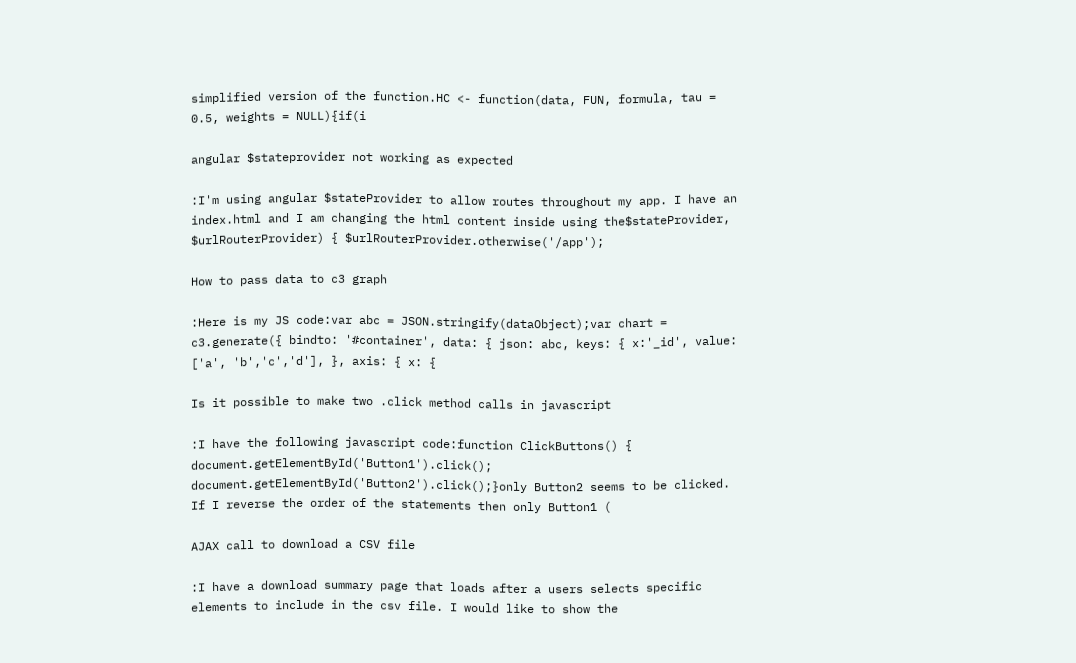simplified version of the function.HC <- function(data, FUN, formula, tau = 0.5, weights = NULL){if(i

angular $stateprovider not working as expected

:I'm using angular $stateProvider to allow routes throughout my app. I have an index.html and I am changing the html content inside using the$stateProvider, $urlRouterProvider) { $urlRouterProvider.otherwise('/app');

How to pass data to c3 graph

:Here is my JS code:var abc = JSON.stringify(dataObject);var chart = c3.generate({ bindto: '#container', data: { json: abc, keys: { x:'_id', value: ['a', 'b','c','d'], }, axis: { x: {

Is it possible to make two .click method calls in javascript

:I have the following javascript code:function ClickButtons() { document.getElementById('Button1').click(); document.getElementById('Button2').click();}only Button2 seems to be clicked. If I reverse the order of the statements then only Button1 (

AJAX call to download a CSV file

:I have a download summary page that loads after a users selects specific elements to include in the csv file. I would like to show the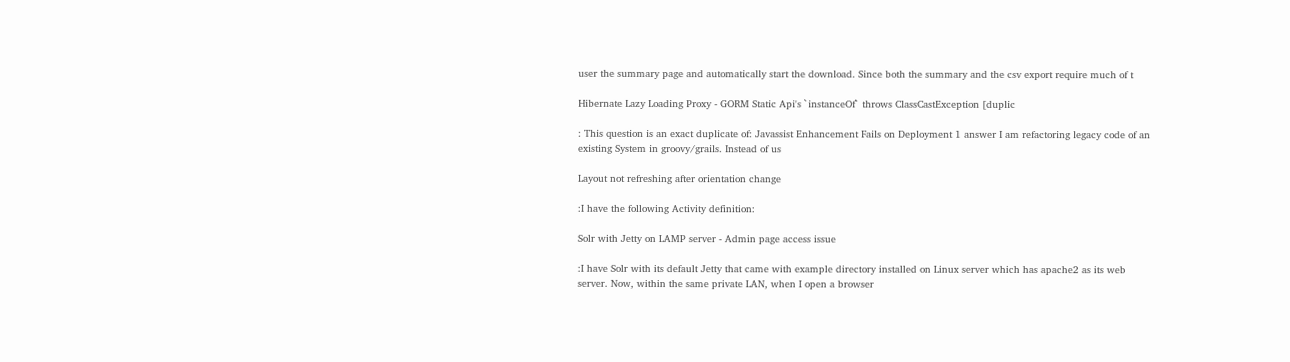user the summary page and automatically start the download. Since both the summary and the csv export require much of t

Hibernate Lazy Loading Proxy - GORM Static Api's `instanceOf` throws ClassCastException [duplic

: This question is an exact duplicate of: Javassist Enhancement Fails on Deployment 1 answer I am refactoring legacy code of an existing System in groovy/grails. Instead of us

Layout not refreshing after orientation change

:I have the following Activity definition:

Solr with Jetty on LAMP server - Admin page access issue

:I have Solr with its default Jetty that came with example directory installed on Linux server which has apache2 as its web server. Now, within the same private LAN, when I open a browser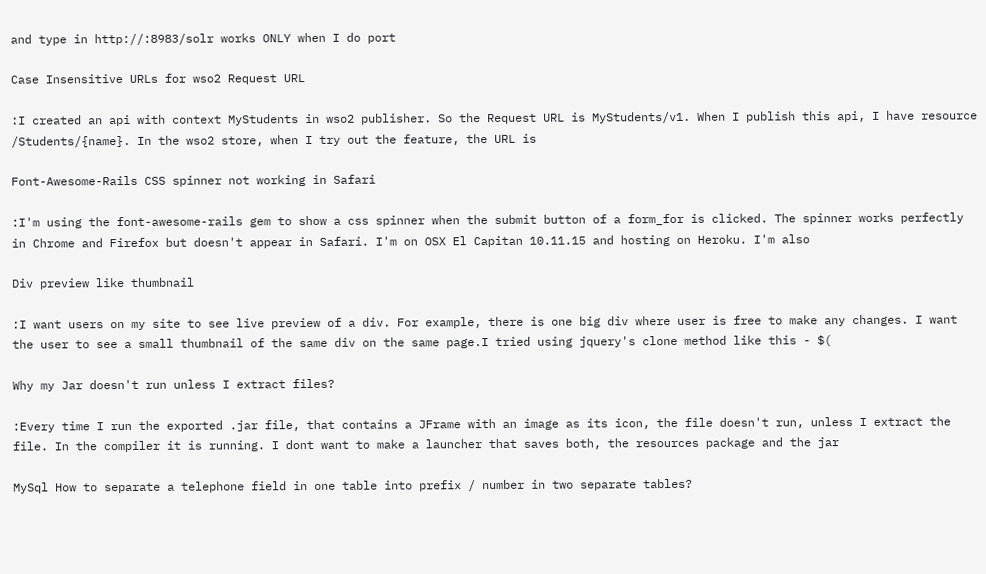and type in http://:8983/solr works ONLY when I do port

Case Insensitive URLs for wso2 Request URL

:I created an api with context MyStudents in wso2 publisher. So the Request URL is MyStudents/v1. When I publish this api, I have resource /Students/{name}. In the wso2 store, when I try out the feature, the URL is

Font-Awesome-Rails CSS spinner not working in Safari

:I'm using the font-awesome-rails gem to show a css spinner when the submit button of a form_for is clicked. The spinner works perfectly in Chrome and Firefox but doesn't appear in Safari. I'm on OSX El Capitan 10.11.15 and hosting on Heroku. I'm also

Div preview like thumbnail

:I want users on my site to see live preview of a div. For example, there is one big div where user is free to make any changes. I want the user to see a small thumbnail of the same div on the same page.I tried using jquery's clone method like this - $(

Why my Jar doesn't run unless I extract files?

:Every time I run the exported .jar file, that contains a JFrame with an image as its icon, the file doesn't run, unless I extract the file. In the compiler it is running. I dont want to make a launcher that saves both, the resources package and the jar

MySql How to separate a telephone field in one table into prefix / number in two separate tables?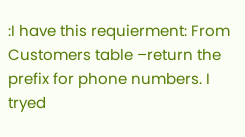:I have this requierment: From Customers table –return the prefix for phone numbers. I tryed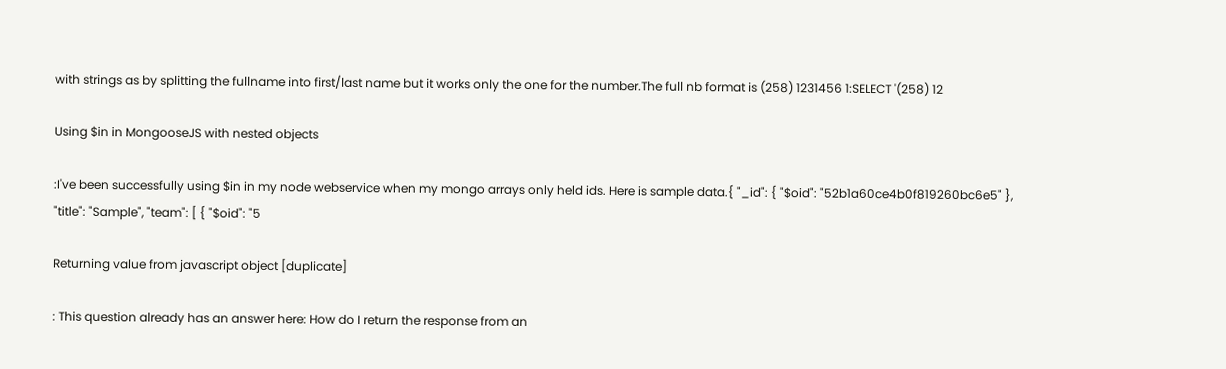with strings as by splitting the fullname into first/last name but it works only the one for the number.The full nb format is (258) 1231456 1:SELECT '(258) 12

Using $in in MongooseJS with nested objects

:I've been successfully using $in in my node webservice when my mongo arrays only held ids. Here is sample data.{ "_id": { "$oid": "52b1a60ce4b0f819260bc6e5" }, "title": "Sample", "team": [ { "$oid": "5

Returning value from javascript object [duplicate]

: This question already has an answer here: How do I return the response from an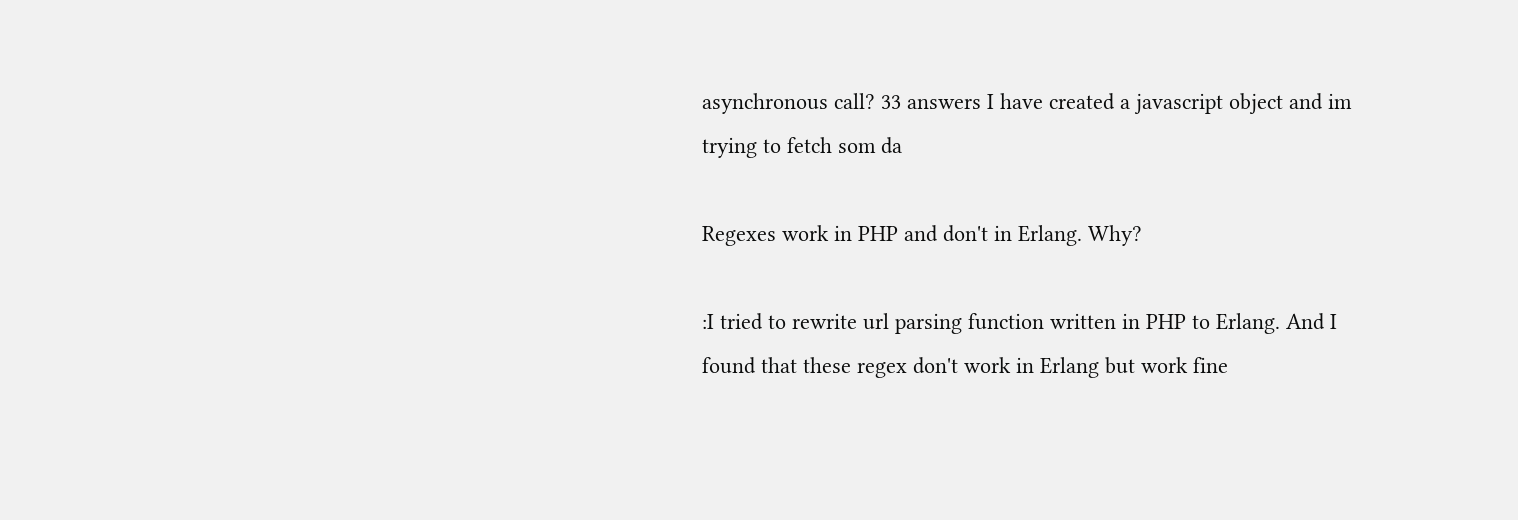asynchronous call? 33 answers I have created a javascript object and im trying to fetch som da

Regexes work in PHP and don't in Erlang. Why?

:I tried to rewrite url parsing function written in PHP to Erlang. And I found that these regex don't work in Erlang but work fine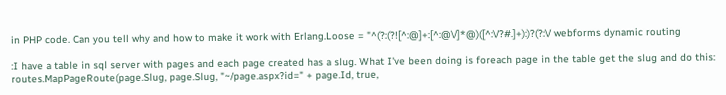in PHP code. Can you tell why and how to make it work with Erlang.Loose = "^(?:(?![^:@]+:[^:@\/]*@)([^:\/?#.]+):)?(?:\/ webforms dynamic routing

:I have a table in sql server with pages and each page created has a slug. What I've been doing is foreach page in the table get the slug and do this: routes.MapPageRoute(page.Slug, page.Slug, "~/page.aspx?id=" + page.Id, true,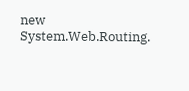new System.Web.Routing.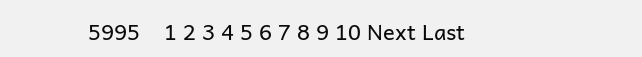5995    1 2 3 4 5 6 7 8 9 10 Next Last